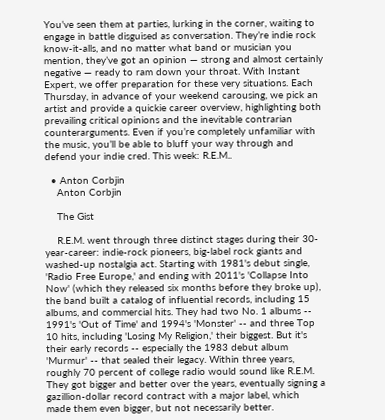You’ve seen them at parties, lurking in the corner, waiting to engage in battle disguised as conversation. They’re indie rock know-it-alls, and no matter what band or musician you mention, they’ve got an opinion — strong and almost certainly negative — ready to ram down your throat. With Instant Expert, we offer preparation for these very situations. Each Thursday, in advance of your weekend carousing, we pick an artist and provide a quickie career overview, highlighting both prevailing critical opinions and the inevitable contrarian counterarguments. Even if you’re completely unfamiliar with the music, you’ll be able to bluff your way through and defend your indie cred. This week: R.E.M..

  • Anton Corbjin
    Anton Corbjin

    The Gist

    R.E.M. went through three distinct stages during their 30-year-career: indie-rock pioneers, big-label rock giants and washed-up nostalgia act. Starting with 1981's debut single, 'Radio Free Europe,' and ending with 2011's 'Collapse Into Now' (which they released six months before they broke up), the band built a catalog of influential records, including 15 albums, and commercial hits. They had two No. 1 albums -- 1991's 'Out of Time' and 1994's 'Monster' -- and three Top 10 hits, including 'Losing My Religion,' their biggest. But it's their early records -- especially the 1983 debut album 'Murmur' -- that sealed their legacy. Within three years, roughly 70 percent of college radio would sound like R.E.M. They got bigger and better over the years, eventually signing a gazillion-dollar record contract with a major label, which made them even bigger, but not necessarily better.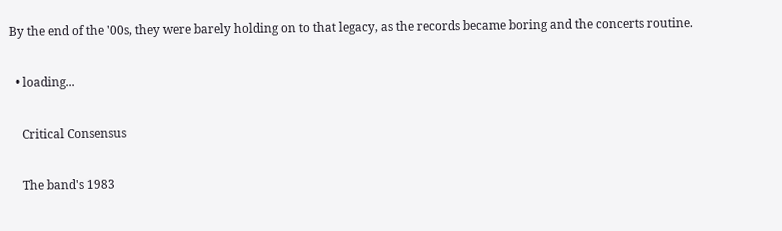By the end of the '00s, they were barely holding on to that legacy, as the records became boring and the concerts routine.

  • loading...

    Critical Consensus

    The band's 1983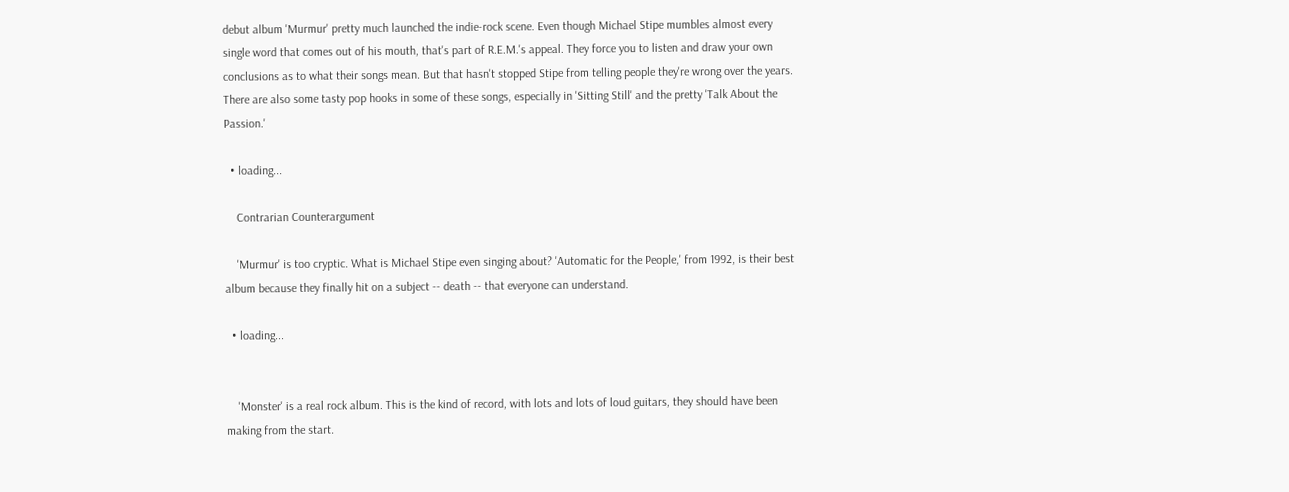debut album 'Murmur' pretty much launched the indie-rock scene. Even though Michael Stipe mumbles almost every single word that comes out of his mouth, that's part of R.E.M.'s appeal. They force you to listen and draw your own conclusions as to what their songs mean. But that hasn't stopped Stipe from telling people they're wrong over the years. There are also some tasty pop hooks in some of these songs, especially in 'Sitting Still' and the pretty 'Talk About the Passion.'

  • loading...

    Contrarian Counterargument

    'Murmur' is too cryptic. What is Michael Stipe even singing about? 'Automatic for the People,' from 1992, is their best album because they finally hit on a subject -- death -- that everyone can understand.

  • loading...


    'Monster' is a real rock album. This is the kind of record, with lots and lots of loud guitars, they should have been making from the start.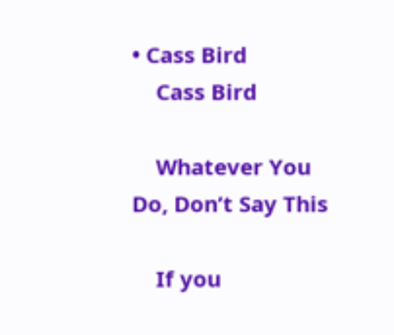• Cass Bird
    Cass Bird

    Whatever You Do, Don’t Say This

    If you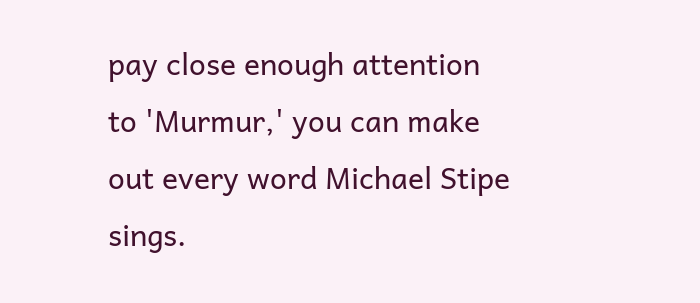pay close enough attention to 'Murmur,' you can make out every word Michael Stipe sings.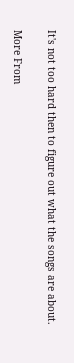It's not too hard then to figure out what the songs are about.

More From